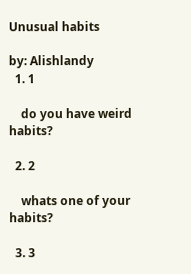Unusual habits

by: Alishlandy
  1. 1

    do you have weird habits?

  2. 2

    whats one of your habits?

  3. 3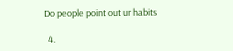Do people point out ur habits

  4.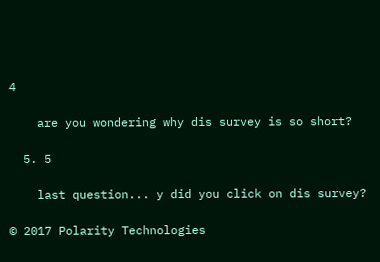4

    are you wondering why dis survey is so short?

  5. 5

    last question... y did you click on dis survey?

© 2017 Polarity Technologies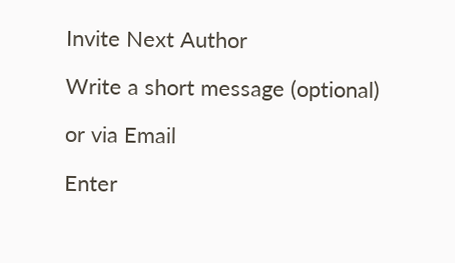Invite Next Author

Write a short message (optional)

or via Email

Enter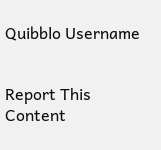Quibblo Username


Report This Content